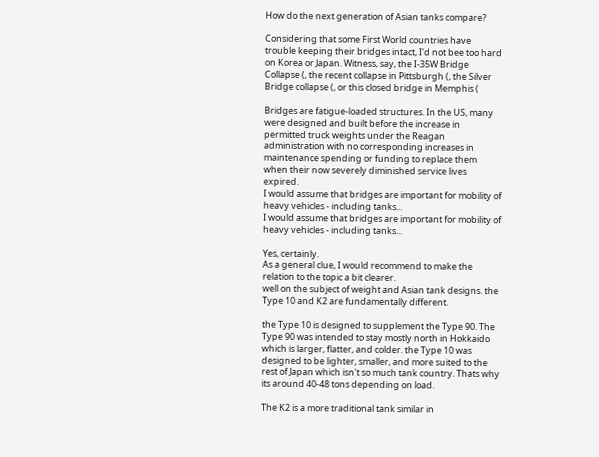How do the next generation of Asian tanks compare?

Considering that some First World countries have trouble keeping their bridges intact, I'd not bee too hard on Korea or Japan. Witness, say, the I-35W Bridge Collapse (, the recent collapse in Pittsburgh (, the Silver Bridge collapse (, or this closed bridge in Memphis (

Bridges are fatigue-loaded structures. In the US, many were designed and built before the increase in permitted truck weights under the Reagan administration with no corresponding increases in maintenance spending or funding to replace them when their now severely diminished service lives expired.
I would assume that bridges are important for mobility of heavy vehicles - including tanks...
I would assume that bridges are important for mobility of heavy vehicles - including tanks...

Yes, certainly.
As a general clue, I would recommend to make the relation to the topic a bit clearer.
well on the subject of weight and Asian tank designs. the Type 10 and K2 are fundamentally different.

the Type 10 is designed to supplement the Type 90. The Type 90 was intended to stay mostly north in Hokkaido which is larger, flatter, and colder. the Type 10 was designed to be lighter, smaller, and more suited to the rest of Japan which isn't so much tank country. Thats why its around 40-48 tons depending on load.

The K2 is a more traditional tank similar in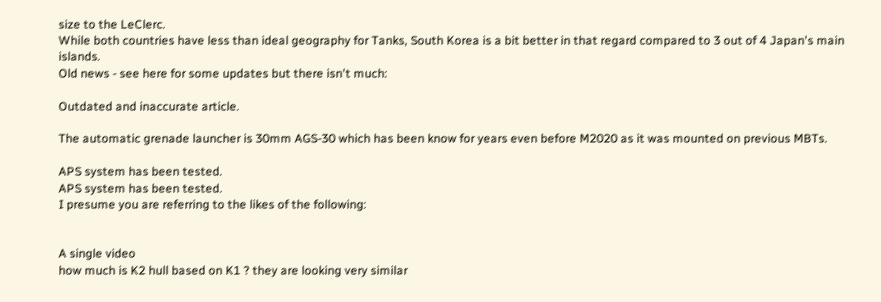size to the LeClerc.
While both countries have less than ideal geography for Tanks, South Korea is a bit better in that regard compared to 3 out of 4 Japan's main islands.
Old news - see here for some updates but there isn't much:

Outdated and inaccurate article.

The automatic grenade launcher is 30mm AGS-30 which has been know for years even before M2020 as it was mounted on previous MBTs.

APS system has been tested.
APS system has been tested.
I presume you are referring to the likes of the following:


A single video
how much is K2 hull based on K1 ? they are looking very similar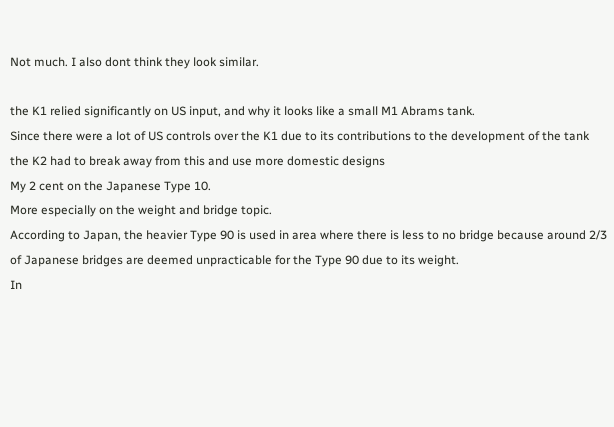Not much. I also dont think they look similar.

the K1 relied significantly on US input, and why it looks like a small M1 Abrams tank.
Since there were a lot of US controls over the K1 due to its contributions to the development of the tank
the K2 had to break away from this and use more domestic designs
My 2 cent on the Japanese Type 10.
More especially on the weight and bridge topic.
According to Japan, the heavier Type 90 is used in area where there is less to no bridge because around 2/3 of Japanese bridges are deemed unpracticable for the Type 90 due to its weight.
In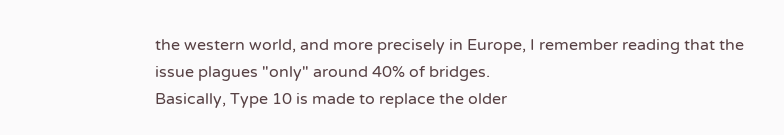the western world, and more precisely in Europe, I remember reading that the issue plagues "only" around 40% of bridges.
Basically, Type 10 is made to replace the older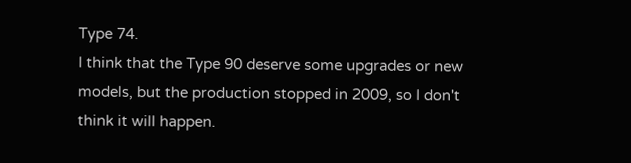Type 74.
I think that the Type 90 deserve some upgrades or new models, but the production stopped in 2009, so I don't think it will happen.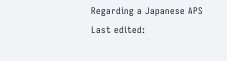Regarding a Japanese APS
Last edited: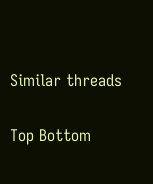Similar threads

Top Bottom